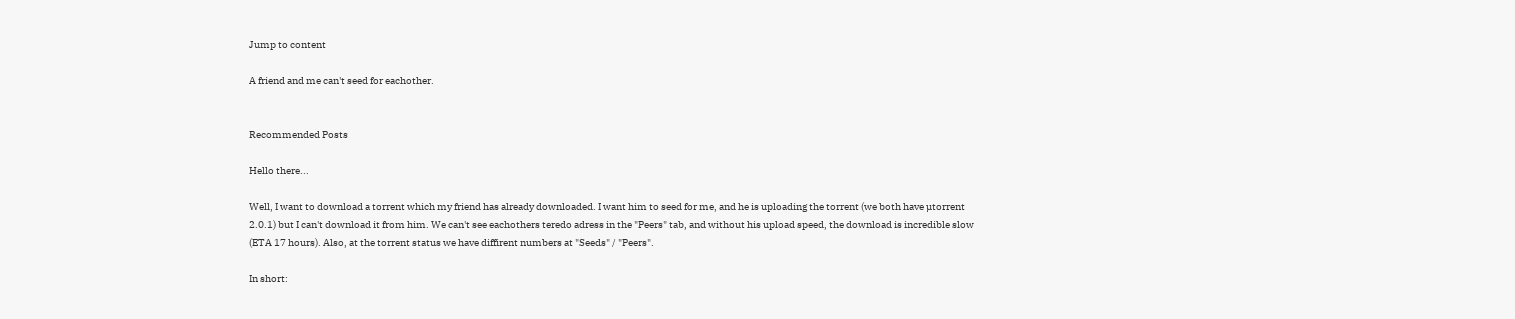Jump to content

A friend and me can't seed for eachother.


Recommended Posts

Hello there...

Well, I want to download a torrent which my friend has already downloaded. I want him to seed for me, and he is uploading the torrent (we both have µtorrent 2.0.1) but I can't download it from him. We can't see eachothers teredo adress in the "Peers" tab, and without his upload speed, the download is incredible slow (ETA 17 hours). Also, at the torrent status we have diffirent numbers at "Seeds" / "Peers".

In short: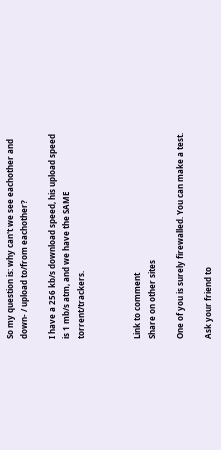So my question is: why can't we see eachother and down- / upload to/from eachother?

I have a 256 kb/s download speed, his upload speed is 1 mb/s atm, and we have the SAME torrent/trackers.



Link to comment
Share on other sites

One of you is surely firewalled. You can make a test.

Ask your friend to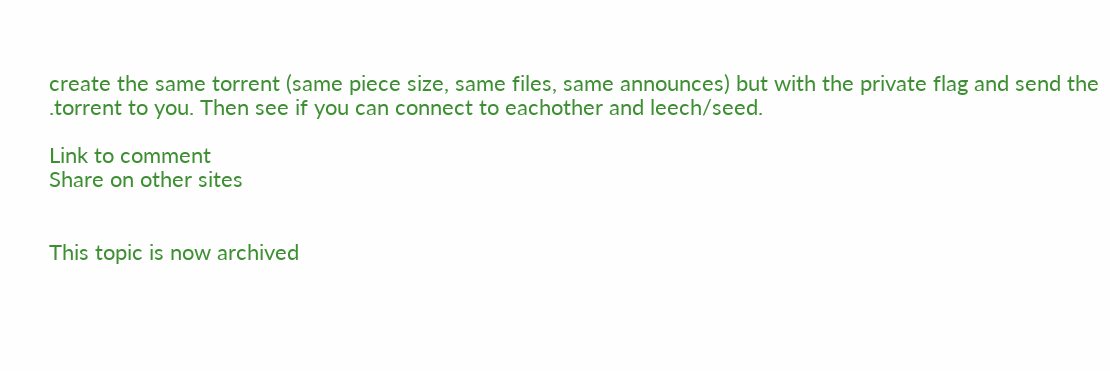create the same torrent (same piece size, same files, same announces) but with the private flag and send the .torrent to you. Then see if you can connect to eachother and leech/seed.

Link to comment
Share on other sites


This topic is now archived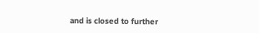and is closed to further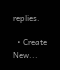replies.

  • Create New...